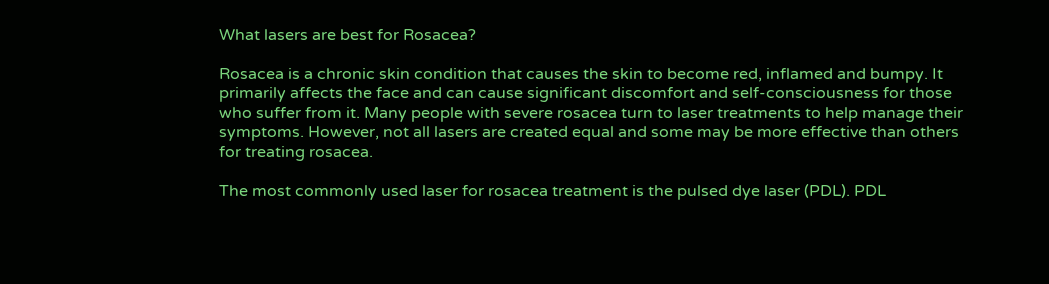What lasers are best for Rosacea?

Rosacea is a chronic skin condition that causes the skin to become red, inflamed and bumpy. It primarily affects the face and can cause significant discomfort and self-consciousness for those who suffer from it. Many people with severe rosacea turn to laser treatments to help manage their symptoms. However, not all lasers are created equal and some may be more effective than others for treating rosacea.

The most commonly used laser for rosacea treatment is the pulsed dye laser (PDL). PDL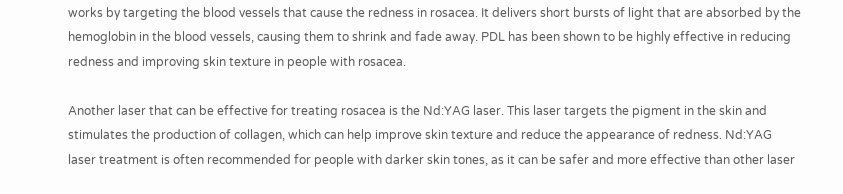works by targeting the blood vessels that cause the redness in rosacea. It delivers short bursts of light that are absorbed by the hemoglobin in the blood vessels, causing them to shrink and fade away. PDL has been shown to be highly effective in reducing redness and improving skin texture in people with rosacea.

Another laser that can be effective for treating rosacea is the Nd:YAG laser. This laser targets the pigment in the skin and stimulates the production of collagen, which can help improve skin texture and reduce the appearance of redness. Nd:YAG laser treatment is often recommended for people with darker skin tones, as it can be safer and more effective than other laser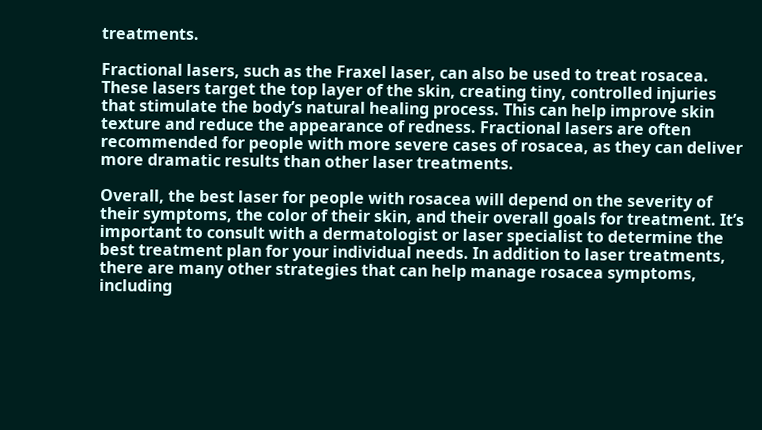treatments.

Fractional lasers, such as the Fraxel laser, can also be used to treat rosacea. These lasers target the top layer of the skin, creating tiny, controlled injuries that stimulate the body’s natural healing process. This can help improve skin texture and reduce the appearance of redness. Fractional lasers are often recommended for people with more severe cases of rosacea, as they can deliver more dramatic results than other laser treatments.

Overall, the best laser for people with rosacea will depend on the severity of their symptoms, the color of their skin, and their overall goals for treatment. It’s important to consult with a dermatologist or laser specialist to determine the best treatment plan for your individual needs. In addition to laser treatments, there are many other strategies that can help manage rosacea symptoms, including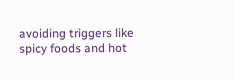avoiding triggers like spicy foods and hot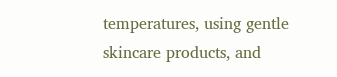temperatures, using gentle skincare products, and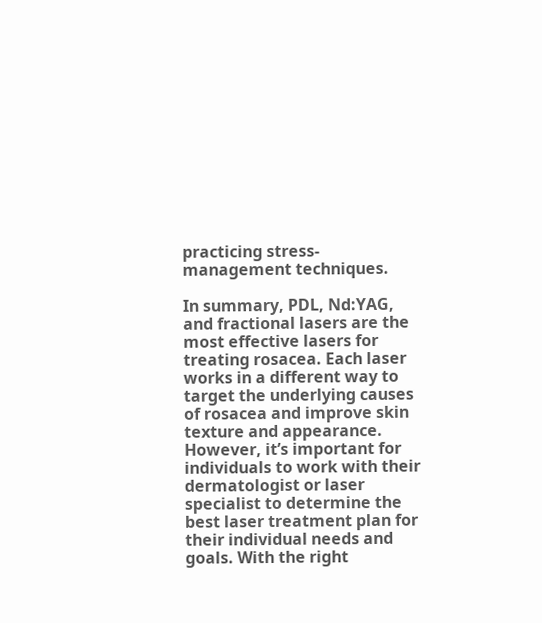practicing stress-management techniques.

In summary, PDL, Nd:YAG, and fractional lasers are the most effective lasers for treating rosacea. Each laser works in a different way to target the underlying causes of rosacea and improve skin texture and appearance. However, it’s important for individuals to work with their dermatologist or laser specialist to determine the best laser treatment plan for their individual needs and goals. With the right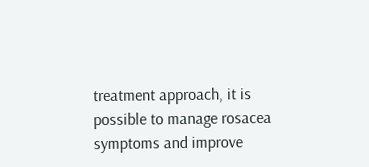treatment approach, it is possible to manage rosacea symptoms and improve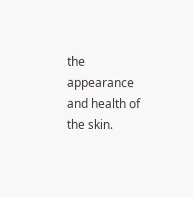the appearance and health of the skin.